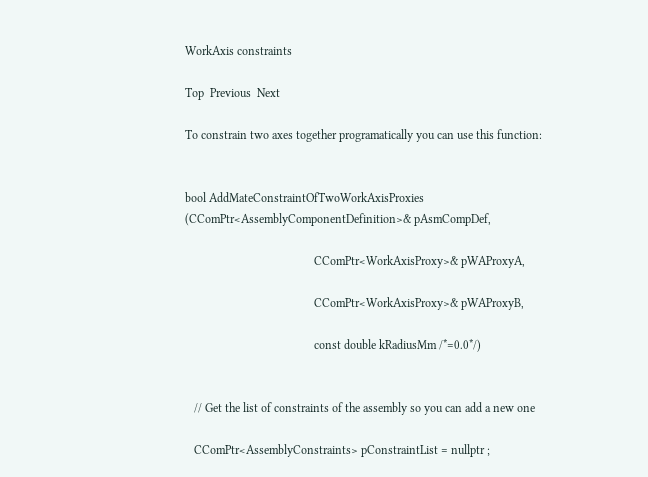WorkAxis constraints

Top  Previous  Next

To constrain two axes together programatically you can use this function:


bool AddMateConstraintOfTwoWorkAxisProxies (CComPtr<AssemblyComponentDefinition>& pAsmCompDef,

                                           CComPtr<WorkAxisProxy>& pWAProxyA,

                                           CComPtr<WorkAxisProxy>& pWAProxyB,

                                           const double kRadiusMm /*=0.0*/)


   // Get the list of constraints of the assembly so you can add a new one

   CComPtr<AssemblyConstraints> pConstraintList = nullptr ;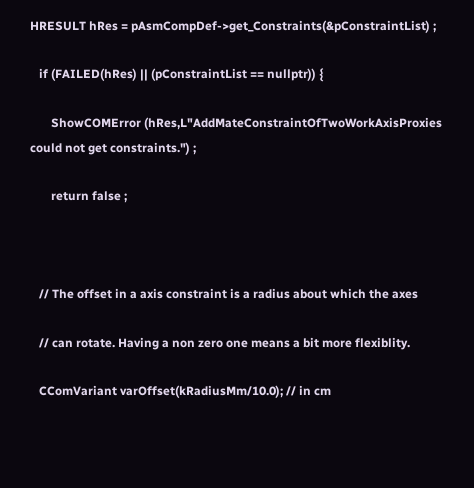HRESULT hRes = pAsmCompDef->get_Constraints(&pConstraintList) ;

   if (FAILED(hRes) || (pConstraintList == nullptr)) {

       ShowCOMError (hRes,L"AddMateConstraintOfTwoWorkAxisProxies could not get constraints.") ;

       return false ;



   // The offset in a axis constraint is a radius about which the axes

   // can rotate. Having a non zero one means a bit more flexiblity.

   CComVariant varOffset(kRadiusMm/10.0); // in cm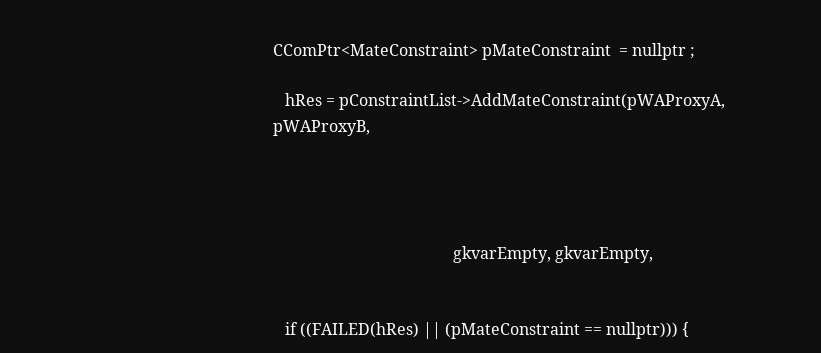CComPtr<MateConstraint> pMateConstraint  = nullptr ;

   hRes = pConstraintList->AddMateConstraint(pWAProxyA, pWAProxyB,




                                             gkvarEmpty, gkvarEmpty,


   if ((FAILED(hRes) || (pMateConstraint == nullptr))) {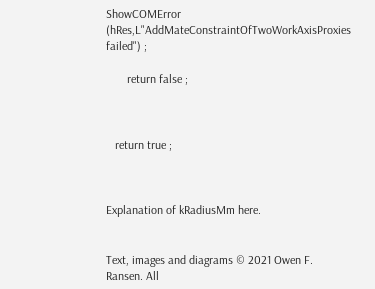ShowCOMError (hRes,L"AddMateConstraintOfTwoWorkAxisProxies failed") ;

       return false ;



   return true ;



Explanation of kRadiusMm here.


Text, images and diagrams © 2021 Owen F. Ransen. All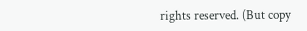rights reserved. (But copy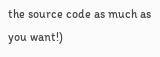the source code as much as you want!)